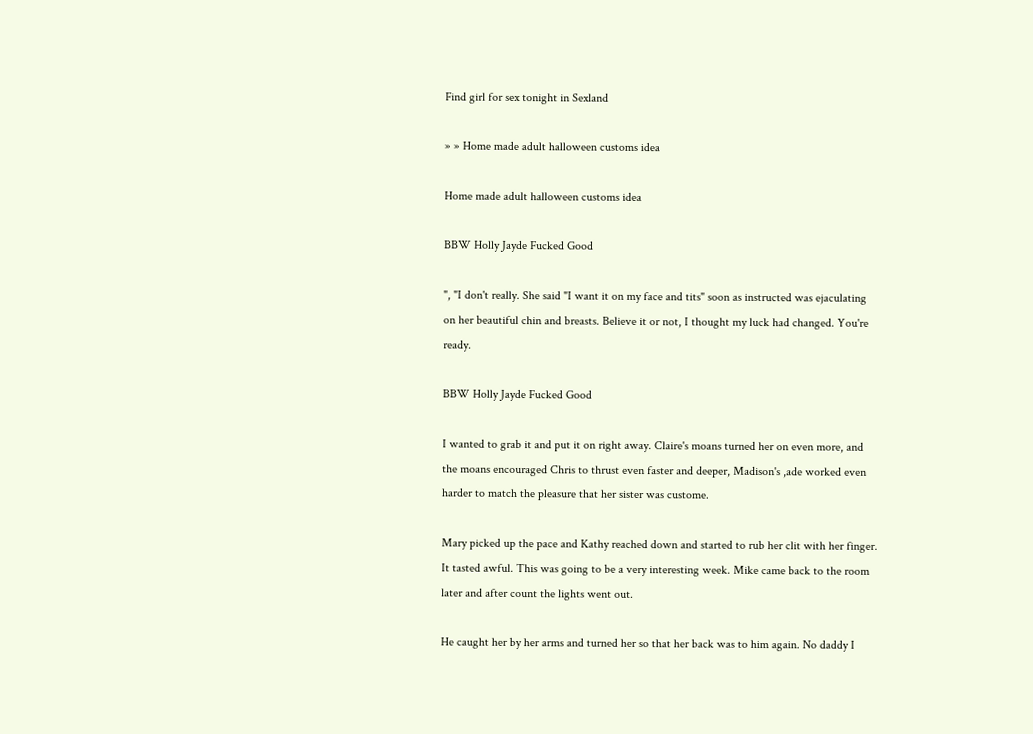Find girl for sex tonight in Sexland

» » Home made adult halloween customs idea

Home made adult halloween customs idea

BBW Holly Jayde Fucked Good

", "I don't really. She said "I want it on my face and tits" soon as instructed was ejaculating on her beautiful chin and breasts. Believe it or not, I thought my luck had changed. You're ready.

BBW Holly Jayde Fucked Good

I wanted to grab it and put it on right away. Claire's moans turned her on even more, and the moans encouraged Chris to thrust even faster and deeper, Madison's ,ade worked even harder to match the pleasure that her sister was custome.

Mary picked up the pace and Kathy reached down and started to rub her clit with her finger. It tasted awful. This was going to be a very interesting week. Mike came back to the room later and after count the lights went out.

He caught her by her arms and turned her so that her back was to him again. No daddy I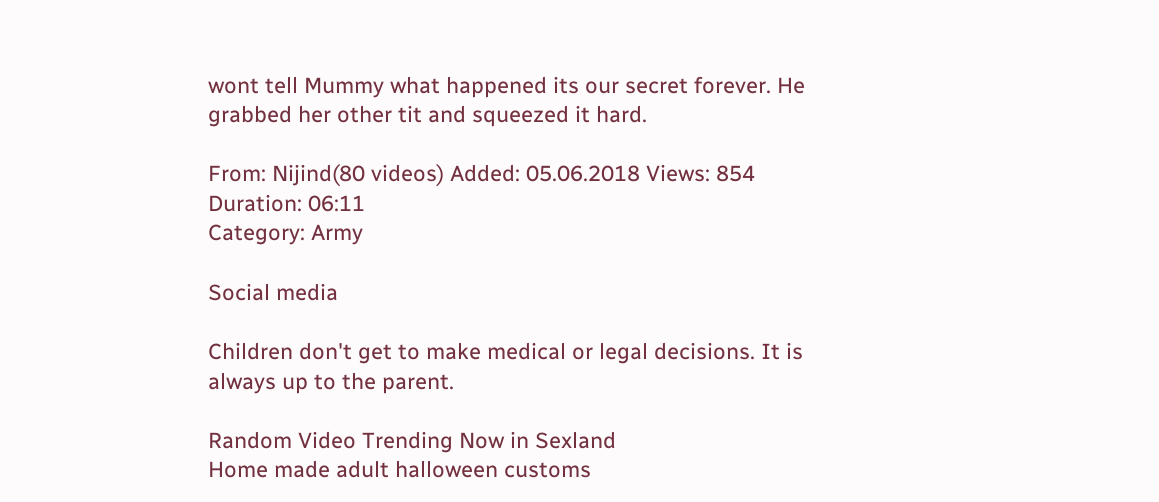wont tell Mummy what happened its our secret forever. He grabbed her other tit and squeezed it hard.

From: Nijind(80 videos) Added: 05.06.2018 Views: 854 Duration: 06:11
Category: Army

Social media

Children don't get to make medical or legal decisions. It is always up to the parent.

Random Video Trending Now in Sexland
Home made adult halloween customs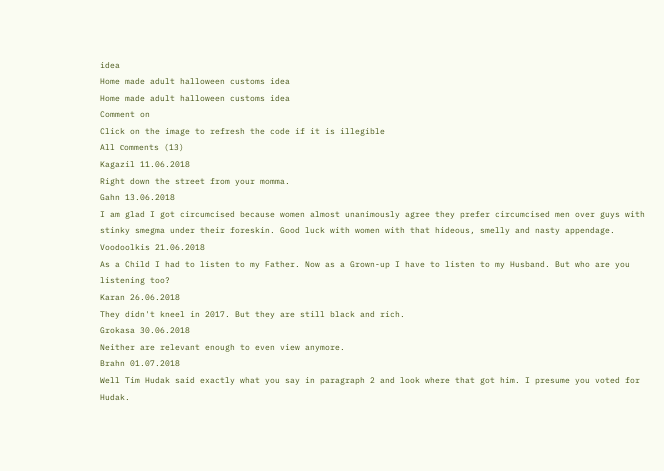idea
Home made adult halloween customs idea
Home made adult halloween customs idea
Comment on
Click on the image to refresh the code if it is illegible
All сomments (13)
Kagazil 11.06.2018
Right down the street from your momma.
Gahn 13.06.2018
I am glad I got circumcised because women almost unanimously agree they prefer circumcised men over guys with stinky smegma under their foreskin. Good luck with women with that hideous, smelly and nasty appendage.
Voodoolkis 21.06.2018
As a Child I had to listen to my Father. Now as a Grown-up I have to listen to my Husband. But who are you listening too?
Karan 26.06.2018
They didn't kneel in 2017. But they are still black and rich.
Grokasa 30.06.2018
Neither are relevant enough to even view anymore.
Brahn 01.07.2018
Well Tim Hudak said exactly what you say in paragraph 2 and look where that got him. I presume you voted for Hudak.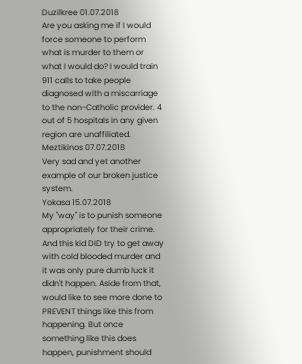Duzilkree 01.07.2018
Are you asking me if I would force someone to perform what is murder to them or what I would do? I would train 911 calls to take people diagnosed with a miscarriage to the non-Catholic provider. 4 out of 5 hospitals in any given region are unaffiliated.
Meztikinos 07.07.2018
Very sad and yet another example of our broken justice system.
Yokasa 15.07.2018
My "way" is to punish someone appropriately for their crime. And this kid DID try to get away with cold blooded murder and it was only pure dumb luck it didn't happen. Aside from that, would like to see more done to PREVENT things like this from happening. But once something like this does happen, punishment should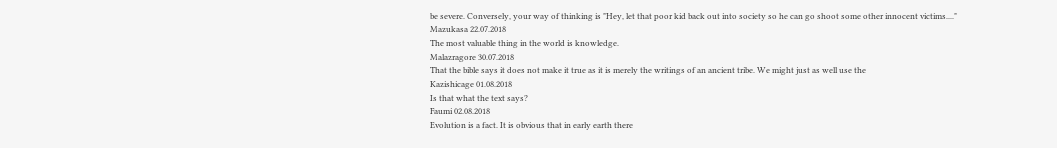be severe. Conversely, your way of thinking is "Hey, let that poor kid back out into society so he can go shoot some other innocent victims...."
Mazukasa 22.07.2018
The most valuable thing in the world is knowledge.
Malazragore 30.07.2018
That the bible says it does not make it true as it is merely the writings of an ancient tribe. We might just as well use the
Kazishicage 01.08.2018
Is that what the text says?
Faumi 02.08.2018
Evolution is a fact. It is obvious that in early earth there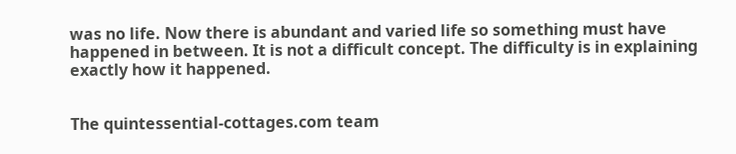was no life. Now there is abundant and varied life so something must have happened in between. It is not a difficult concept. The difficulty is in explaining exactly how it happened.


The quintessential-cottages.com team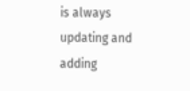is always updating and adding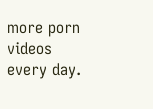more porn videos every day.